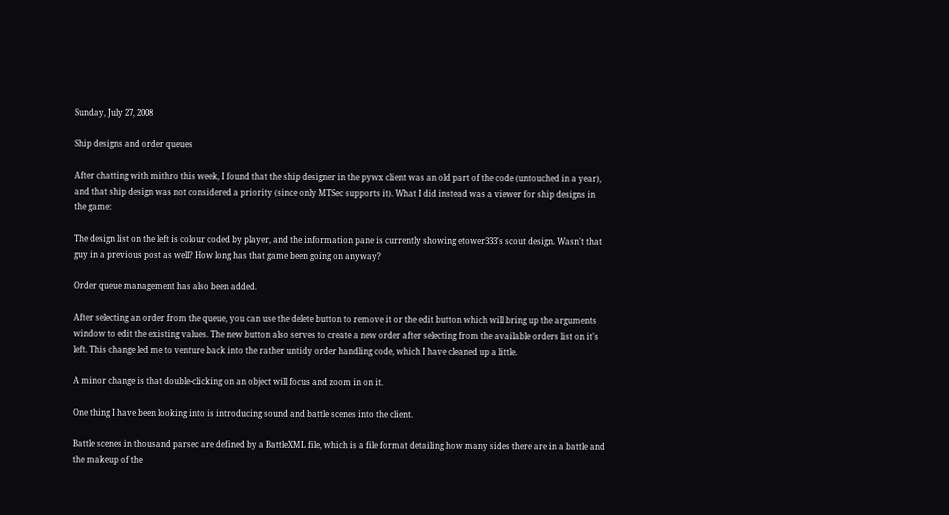Sunday, July 27, 2008

Ship designs and order queues

After chatting with mithro this week, I found that the ship designer in the pywx client was an old part of the code (untouched in a year), and that ship design was not considered a priority (since only MTSec supports it). What I did instead was a viewer for ship designs in the game:

The design list on the left is colour coded by player, and the information pane is currently showing etower333's scout design. Wasn't that guy in a previous post as well? How long has that game been going on anyway?

Order queue management has also been added.

After selecting an order from the queue, you can use the delete button to remove it or the edit button which will bring up the arguments window to edit the existing values. The new button also serves to create a new order after selecting from the available orders list on it's left. This change led me to venture back into the rather untidy order handling code, which I have cleaned up a little.

A minor change is that double-clicking on an object will focus and zoom in on it.

One thing I have been looking into is introducing sound and battle scenes into the client.

Battle scenes in thousand parsec are defined by a BattleXML file, which is a file format detailing how many sides there are in a battle and the makeup of the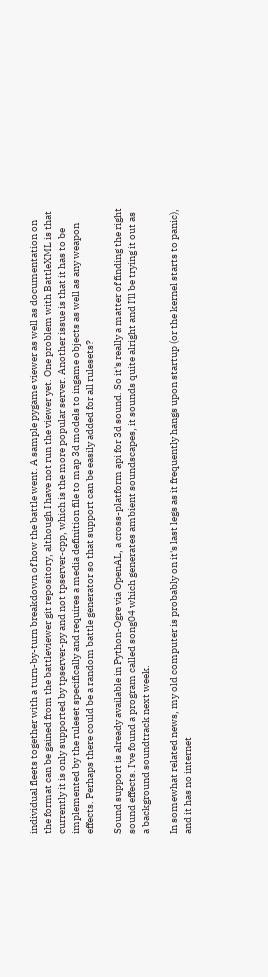individual fleets together with a turn-by-turn breakdown of how the battle went. A sample pygame viewer as well as documentation on the format can be gained from the battleviewer git repository, although I have not run the viewer yet. One problem with BattleXML is that currently it is only supported by tpserver-py and not tpserver-cpp, which is the more popular server. Another issue is that it has to be implemented by the ruleset specifically and requires a media definition file to map 3d models to ingame objects as well as any weapon effects. Perhaps there could be a random battle generator so that support can be easily added for all rulesets?

Sound support is already available in Python-Ogre via OpenAL, a cross-platform api for 3d sound. So it's really a matter of finding the right sound effects. I've found a program called song04 which generates ambient soundscapes, it sounds quite alright and I'll be trying it out as a background soundtrack next week.

In somewhat related news, my old computer is probably on it's last legs as it frequently hangs upon startup (or the kernel starts to panic), and it has no internet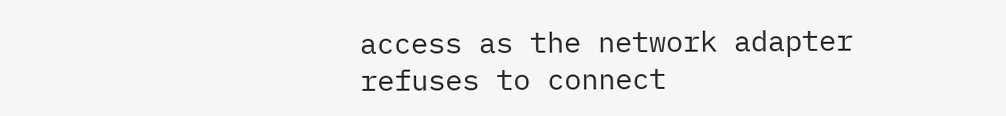access as the network adapter refuses to connect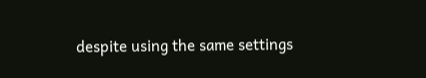despite using the same settings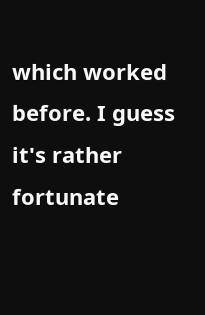which worked before. I guess it's rather fortunate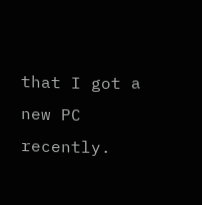that I got a new PC recently.